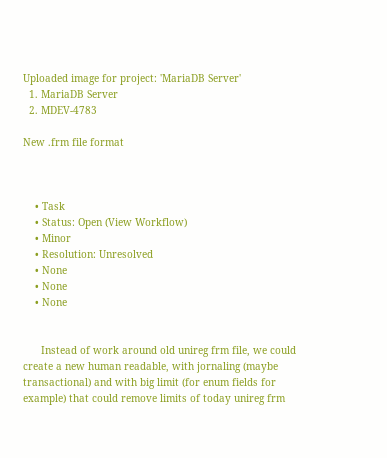Uploaded image for project: 'MariaDB Server'
  1. MariaDB Server
  2. MDEV-4783

New .frm file format



    • Task
    • Status: Open (View Workflow)
    • Minor
    • Resolution: Unresolved
    • None
    • None
    • None


      Instead of work around old unireg frm file, we could create a new human readable, with jornaling (maybe transactional) and with big limit (for enum fields for example) that could remove limits of today unireg frm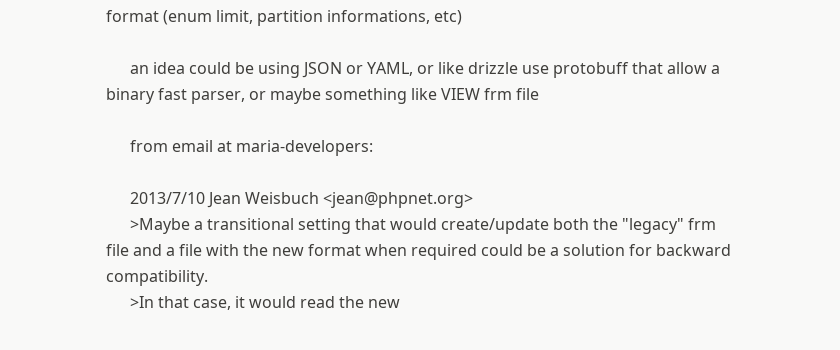format (enum limit, partition informations, etc)

      an idea could be using JSON or YAML, or like drizzle use protobuff that allow a binary fast parser, or maybe something like VIEW frm file

      from email at maria-developers:

      2013/7/10 Jean Weisbuch <jean@phpnet.org>
      >Maybe a transitional setting that would create/update both the "legacy" frm file and a file with the new format when required could be a solution for backward compatibility.
      >In that case, it would read the new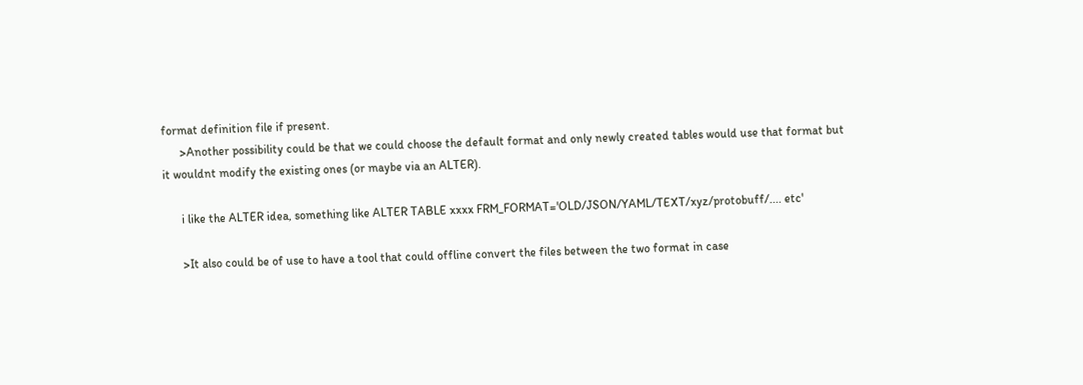format definition file if present.
      >Another possibility could be that we could choose the default format and only newly created tables would use that format but it wouldnt modify the existing ones (or maybe via an ALTER).

      i like the ALTER idea, something like ALTER TABLE xxxx FRM_FORMAT='OLD/JSON/YAML/TEXT/xyz/protobuff/.... etc'

      >It also could be of use to have a tool that could offline convert the files between the two format in case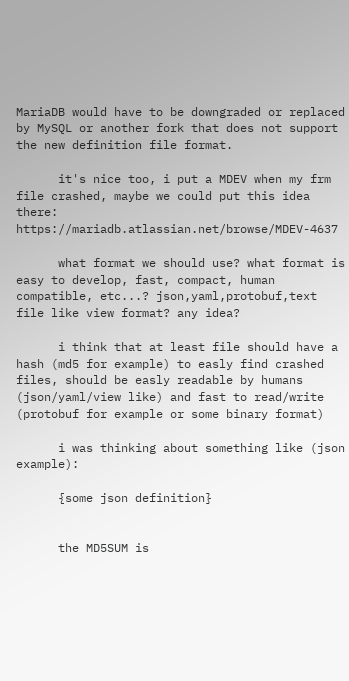MariaDB would have to be downgraded or replaced by MySQL or another fork that does not support the new definition file format.

      it's nice too, i put a MDEV when my frm file crashed, maybe we could put this idea there: https://mariadb.atlassian.net/browse/MDEV-4637

      what format we should use? what format is easy to develop, fast, compact, human compatible, etc...? json,yaml,protobuf,text file like view format? any idea?

      i think that at least file should have a hash (md5 for example) to easly find crashed files, should be easly readable by humans (json/yaml/view like) and fast to read/write (protobuf for example or some binary format)

      i was thinking about something like (json example):

      {some json definition}


      the MD5SUM is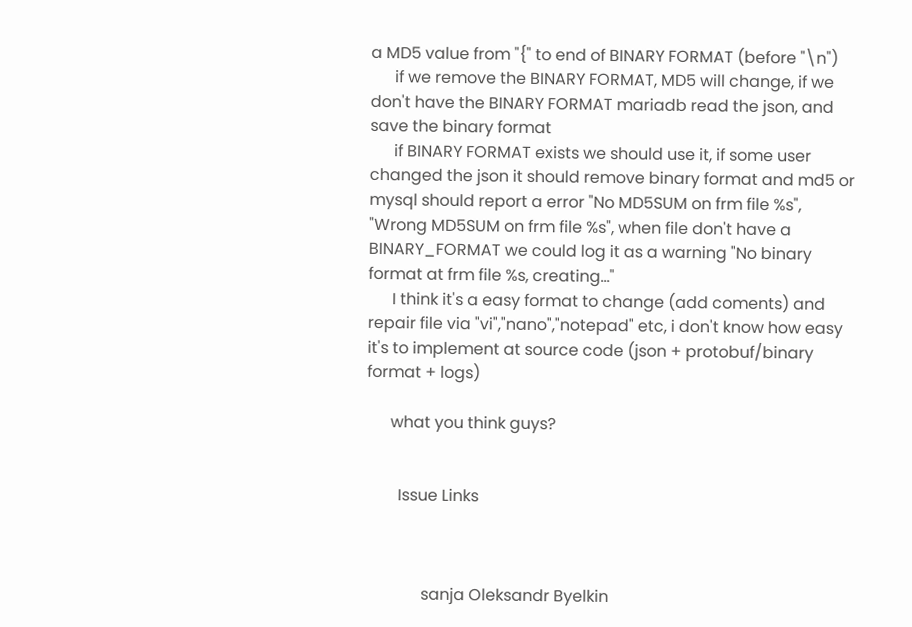a MD5 value from "{" to end of BINARY FORMAT (before "\n")
      if we remove the BINARY FORMAT, MD5 will change, if we don't have the BINARY FORMAT mariadb read the json, and save the binary format
      if BINARY FORMAT exists we should use it, if some user changed the json it should remove binary format and md5 or mysql should report a error "No MD5SUM on frm file %s", "Wrong MD5SUM on frm file %s", when file don't have a BINARY_FORMAT we could log it as a warning "No binary format at frm file %s, creating..."
      I think it's a easy format to change (add coments) and repair file via "vi","nano","notepad" etc, i don't know how easy it's to implement at source code (json + protobuf/binary format + logs)

      what you think guys?


        Issue Links



              sanja Oleksandr Byelkin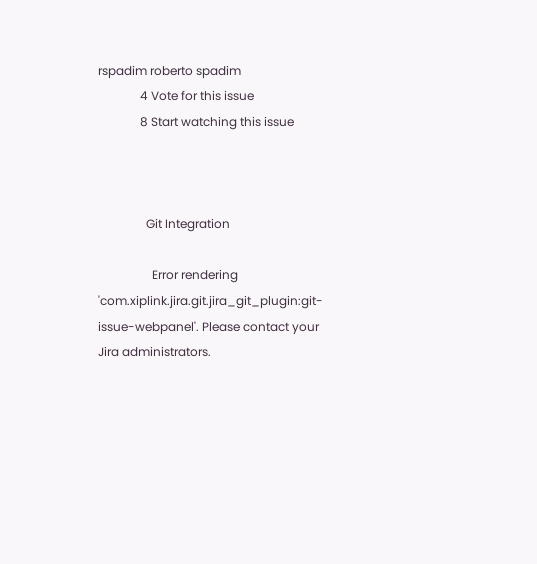rspadim roberto spadim
              4 Vote for this issue
              8 Start watching this issue



                Git Integration

                  Error rendering 'com.xiplink.jira.git.jira_git_plugin:git-issue-webpanel'. Please contact your Jira administrators.